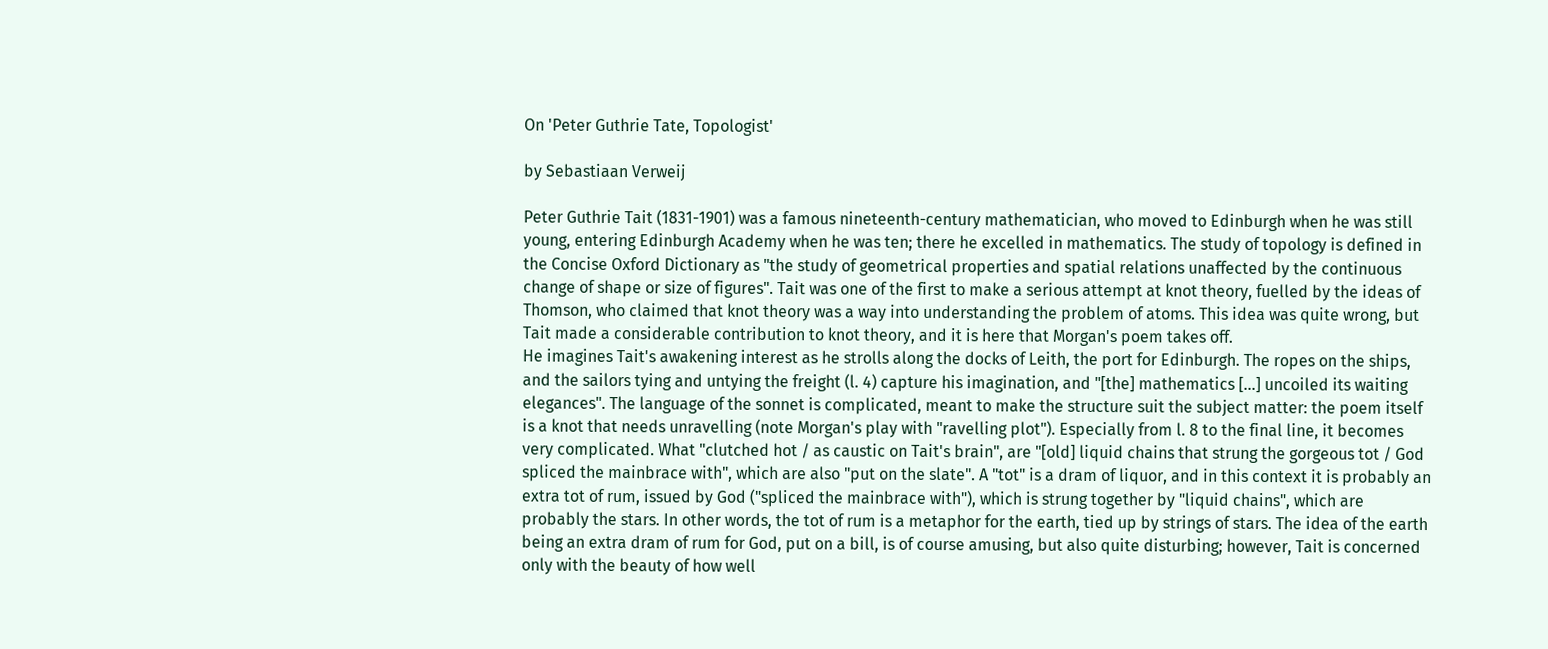On 'Peter Guthrie Tate, Topologist'

by Sebastiaan Verweij

Peter Guthrie Tait (1831-1901) was a famous nineteenth-century mathematician, who moved to Edinburgh when he was still young, entering Edinburgh Academy when he was ten; there he excelled in mathematics. The study of topology is defined in the Concise Oxford Dictionary as "the study of geometrical properties and spatial relations unaffected by the continuous change of shape or size of figures". Tait was one of the first to make a serious attempt at knot theory, fuelled by the ideas of Thomson, who claimed that knot theory was a way into understanding the problem of atoms. This idea was quite wrong, but Tait made a considerable contribution to knot theory, and it is here that Morgan's poem takes off.
He imagines Tait's awakening interest as he strolls along the docks of Leith, the port for Edinburgh. The ropes on the ships, and the sailors tying and untying the freight (l. 4) capture his imagination, and "[the] mathematics [...] uncoiled its waiting elegances". The language of the sonnet is complicated, meant to make the structure suit the subject matter: the poem itself is a knot that needs unravelling (note Morgan's play with "ravelling plot"). Especially from l. 8 to the final line, it becomes very complicated. What "clutched hot / as caustic on Tait's brain", are "[old] liquid chains that strung the gorgeous tot / God spliced the mainbrace with", which are also "put on the slate". A "tot" is a dram of liquor, and in this context it is probably an extra tot of rum, issued by God ("spliced the mainbrace with"), which is strung together by "liquid chains", which are probably the stars. In other words, the tot of rum is a metaphor for the earth, tied up by strings of stars. The idea of the earth being an extra dram of rum for God, put on a bill, is of course amusing, but also quite disturbing; however, Tait is concerned only with the beauty of how well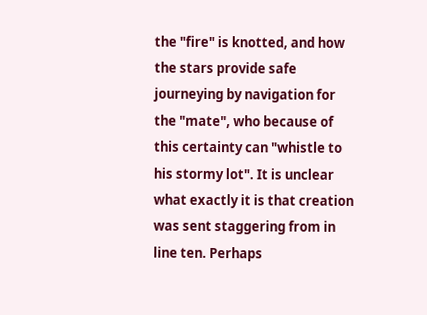the "fire" is knotted, and how the stars provide safe journeying by navigation for the "mate", who because of this certainty can "whistle to his stormy lot". It is unclear what exactly it is that creation was sent staggering from in line ten. Perhaps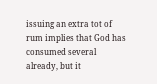issuing an extra tot of rum implies that God has consumed several already, but it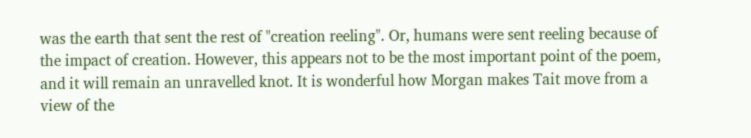was the earth that sent the rest of "creation reeling". Or, humans were sent reeling because of the impact of creation. However, this appears not to be the most important point of the poem, and it will remain an unravelled knot. It is wonderful how Morgan makes Tait move from a view of the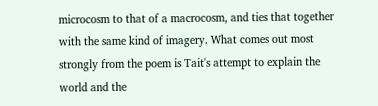microcosm to that of a macrocosm, and ties that together with the same kind of imagery. What comes out most strongly from the poem is Tait's attempt to explain the world and the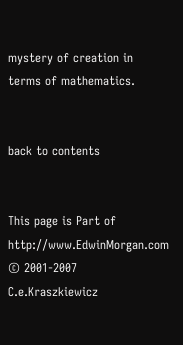mystery of creation in terms of mathematics.


back to contents


This page is Part of http://www.EdwinMorgan.com © 2001-2007 C.e.Kraszkiewicz